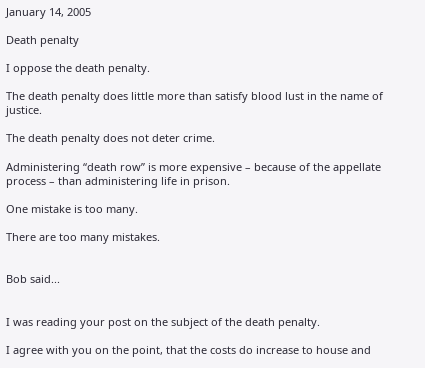January 14, 2005

Death penalty

I oppose the death penalty.

The death penalty does little more than satisfy blood lust in the name of justice.

The death penalty does not deter crime.

Administering “death row” is more expensive – because of the appellate process – than administering life in prison.

One mistake is too many.

There are too many mistakes.


Bob said...


I was reading your post on the subject of the death penalty.

I agree with you on the point, that the costs do increase to house and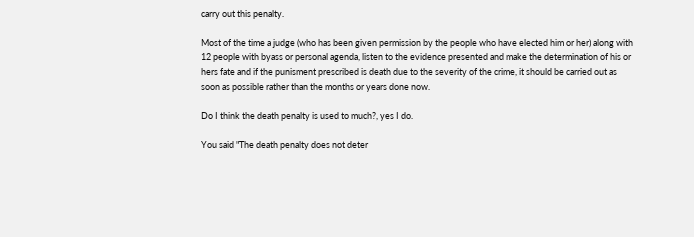carry out this penalty.

Most of the time a judge (who has been given permission by the people who have elected him or her) along with 12 people with byass or personal agenda, listen to the evidence presented and make the determination of his or hers fate and if the punisment prescribed is death due to the severity of the crime, it should be carried out as soon as possible rather than the months or years done now.

Do I think the death penalty is used to much?, yes I do.

You said "The death penalty does not deter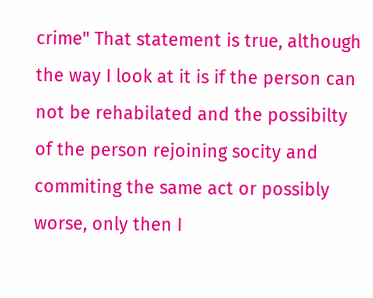crime" That statement is true, although the way I look at it is if the person can not be rehabilated and the possibilty of the person rejoining socity and commiting the same act or possibly worse, only then I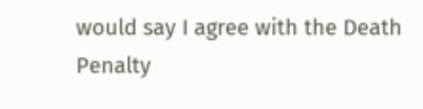would say I agree with the Death Penalty